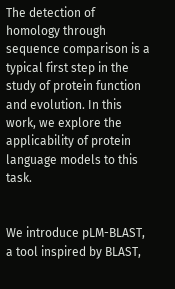The detection of homology through sequence comparison is a typical first step in the study of protein function and evolution. In this work, we explore the applicability of protein language models to this task.


We introduce pLM-BLAST, a tool inspired by BLAST,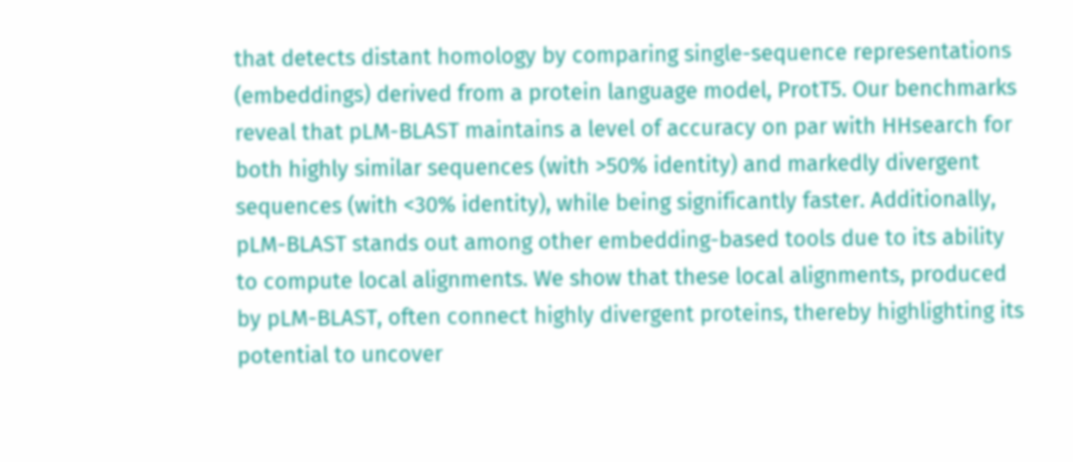that detects distant homology by comparing single-sequence representations (embeddings) derived from a protein language model, ProtT5. Our benchmarks reveal that pLM-BLAST maintains a level of accuracy on par with HHsearch for both highly similar sequences (with >50% identity) and markedly divergent sequences (with <30% identity), while being significantly faster. Additionally, pLM-BLAST stands out among other embedding-based tools due to its ability to compute local alignments. We show that these local alignments, produced by pLM-BLAST, often connect highly divergent proteins, thereby highlighting its potential to uncover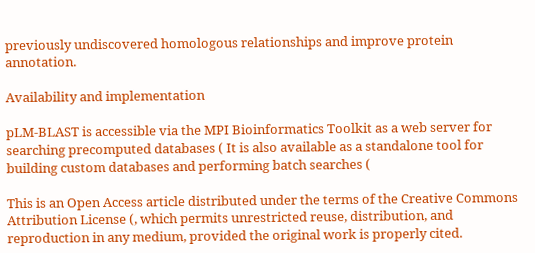previously undiscovered homologous relationships and improve protein annotation.

Availability and implementation

pLM-BLAST is accessible via the MPI Bioinformatics Toolkit as a web server for searching precomputed databases ( It is also available as a standalone tool for building custom databases and performing batch searches (

This is an Open Access article distributed under the terms of the Creative Commons Attribution License (, which permits unrestricted reuse, distribution, and reproduction in any medium, provided the original work is properly cited.